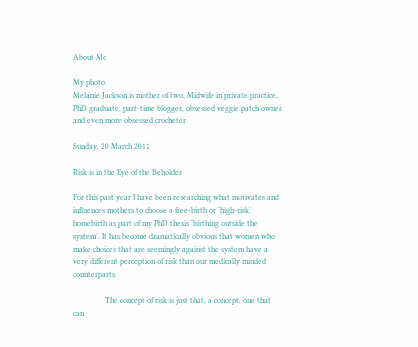About Me

My photo
Melanie Jackson is mother of two, Midwife in private practice, PhD graduate, part-time blogger, obsessed veggie patch owner and even more obsessed crocheter

Sunday, 20 March 2011

Risk is in the Eye of the Beholder

For this past year I have been researching what motivates and influences mothers to choose a free-birth or ‘high-risk’ homebirth as part of my PhD thesis ‘birthing outside the system’. It has become dramatically obvious that women who make choices that are seemingly against the system have a very different perception of risk than our medically minded counterparts.

                The concept of risk is just that, a concept, one that can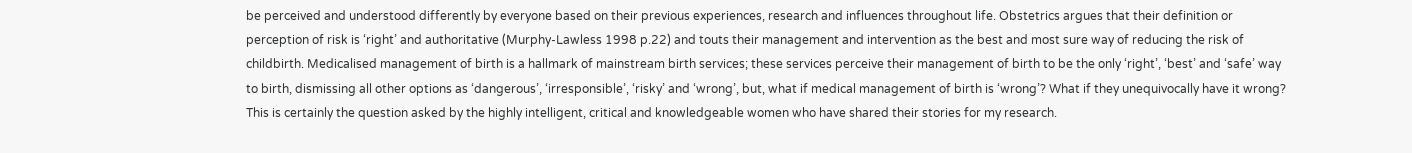be perceived and understood differently by everyone based on their previous experiences, research and influences throughout life. Obstetrics argues that their definition or perception of risk is ‘right’ and authoritative (Murphy-Lawless 1998 p.22) and touts their management and intervention as the best and most sure way of reducing the risk of childbirth. Medicalised management of birth is a hallmark of mainstream birth services; these services perceive their management of birth to be the only ‘right’, ‘best’ and ‘safe’ way to birth, dismissing all other options as ‘dangerous’, ‘irresponsible’, ‘risky’ and ‘wrong’, but, what if medical management of birth is ‘wrong’? What if they unequivocally have it wrong? This is certainly the question asked by the highly intelligent, critical and knowledgeable women who have shared their stories for my research.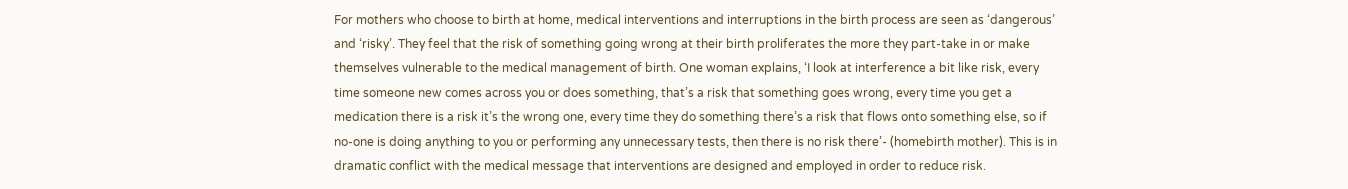For mothers who choose to birth at home, medical interventions and interruptions in the birth process are seen as ‘dangerous’ and ‘risky’. They feel that the risk of something going wrong at their birth proliferates the more they part-take in or make themselves vulnerable to the medical management of birth. One woman explains, ‘I look at interference a bit like risk, every time someone new comes across you or does something, that’s a risk that something goes wrong, every time you get a medication there is a risk it’s the wrong one, every time they do something there’s a risk that flows onto something else, so if no-one is doing anything to you or performing any unnecessary tests, then there is no risk there’- (homebirth mother). This is in dramatic conflict with the medical message that interventions are designed and employed in order to reduce risk.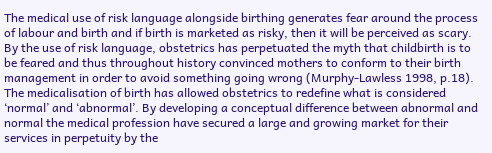The medical use of risk language alongside birthing generates fear around the process of labour and birth and if birth is marketed as risky, then it will be perceived as scary. By the use of risk language, obstetrics has perpetuated the myth that childbirth is to be feared and thus throughout history convinced mothers to conform to their birth management in order to avoid something going wrong (Murphy-Lawless 1998, p.18). The medicalisation of birth has allowed obstetrics to redefine what is considered ‘normal’ and ‘abnormal’. By developing a conceptual difference between abnormal and normal the medical profession have secured a large and growing market for their services in perpetuity by the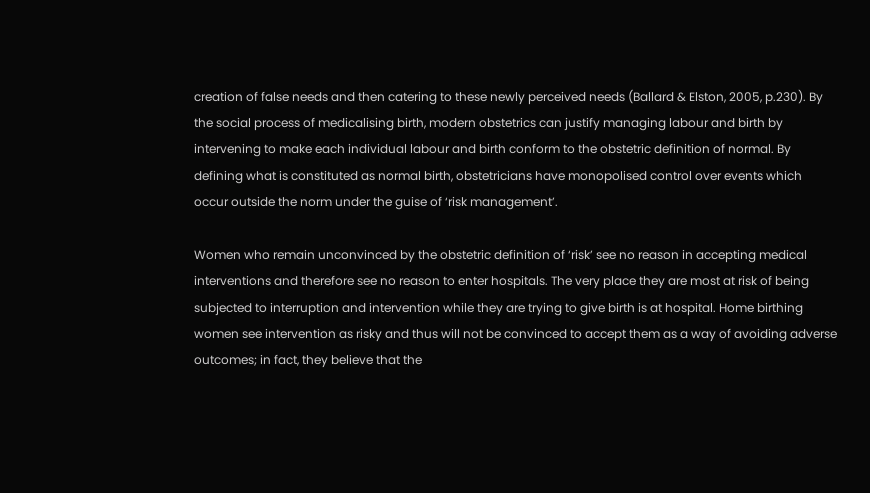creation of false needs and then catering to these newly perceived needs (Ballard & Elston, 2005, p.230). By the social process of medicalising birth, modern obstetrics can justify managing labour and birth by intervening to make each individual labour and birth conform to the obstetric definition of normal. By defining what is constituted as normal birth, obstetricians have monopolised control over events which occur outside the norm under the guise of ‘risk management’.

Women who remain unconvinced by the obstetric definition of ‘risk’ see no reason in accepting medical interventions and therefore see no reason to enter hospitals. The very place they are most at risk of being subjected to interruption and intervention while they are trying to give birth is at hospital. Home birthing women see intervention as risky and thus will not be convinced to accept them as a way of avoiding adverse outcomes; in fact, they believe that the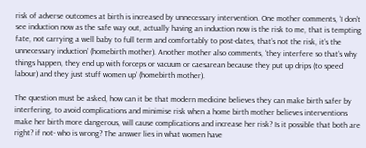risk of adverse outcomes at birth is increased by unnecessary intervention. One mother comments, ‘I don’t see induction now as the safe way out, actually having an induction now is the risk to me, that is tempting fate, not carrying a well baby to full term and comfortably to post-dates, that’s not the risk, it’s the unnecessary induction’ (homebirth mother). Another mother also comments, ‘they interfere so that’s why things happen, they end up with forceps or vacuum or caesarean because they put up drips (to speed labour) and they just stuff women up’ (homebirth mother).

The question must be asked, how can it be that modern medicine believes they can make birth safer by interfering, to avoid complications and minimise risk when a home birth mother believes interventions make her birth more dangerous, will cause complications and increase her risk? Is it possible that both are right? if not- who is wrong? The answer lies in what women have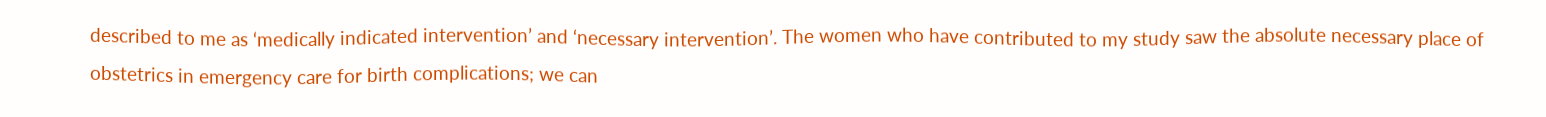described to me as ‘medically indicated intervention’ and ‘necessary intervention’. The women who have contributed to my study saw the absolute necessary place of obstetrics in emergency care for birth complications; we can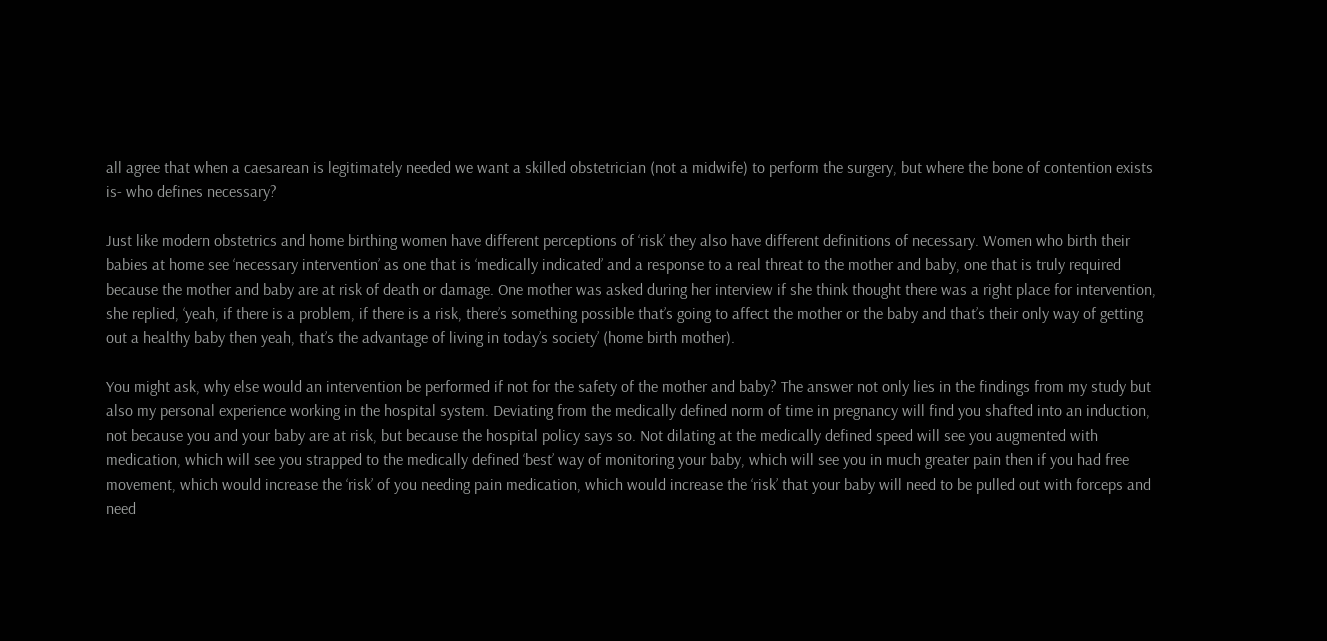all agree that when a caesarean is legitimately needed we want a skilled obstetrician (not a midwife) to perform the surgery, but where the bone of contention exists is- who defines necessary?

Just like modern obstetrics and home birthing women have different perceptions of ‘risk’ they also have different definitions of necessary. Women who birth their babies at home see ‘necessary intervention’ as one that is ‘medically indicated’ and a response to a real threat to the mother and baby, one that is truly required because the mother and baby are at risk of death or damage. One mother was asked during her interview if she think thought there was a right place for intervention, she replied, ‘yeah, if there is a problem, if there is a risk, there’s something possible that’s going to affect the mother or the baby and that’s their only way of getting out a healthy baby then yeah, that’s the advantage of living in today’s society’ (home birth mother).

You might ask, why else would an intervention be performed if not for the safety of the mother and baby? The answer not only lies in the findings from my study but also my personal experience working in the hospital system. Deviating from the medically defined norm of time in pregnancy will find you shafted into an induction, not because you and your baby are at risk, but because the hospital policy says so. Not dilating at the medically defined speed will see you augmented with medication, which will see you strapped to the medically defined ‘best’ way of monitoring your baby, which will see you in much greater pain then if you had free movement, which would increase the ‘risk’ of you needing pain medication, which would increase the ‘risk’ that your baby will need to be pulled out with forceps and need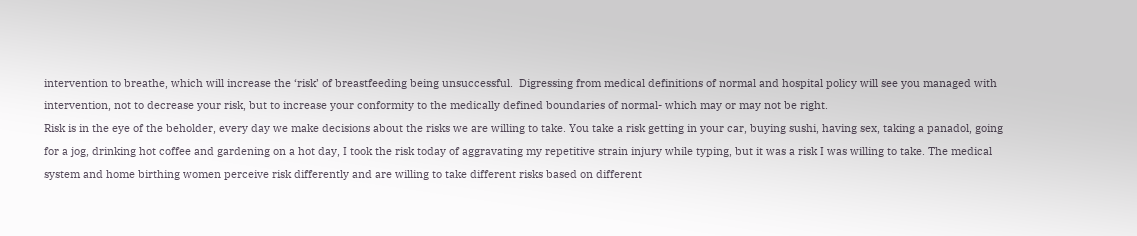intervention to breathe, which will increase the ‘risk’ of breastfeeding being unsuccessful.  Digressing from medical definitions of normal and hospital policy will see you managed with intervention, not to decrease your risk, but to increase your conformity to the medically defined boundaries of normal- which may or may not be right.
Risk is in the eye of the beholder, every day we make decisions about the risks we are willing to take. You take a risk getting in your car, buying sushi, having sex, taking a panadol, going for a jog, drinking hot coffee and gardening on a hot day, I took the risk today of aggravating my repetitive strain injury while typing, but it was a risk I was willing to take. The medical system and home birthing women perceive risk differently and are willing to take different risks based on different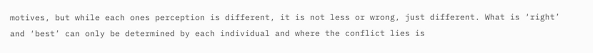motives, but while each ones perception is different, it is not less or wrong, just different. What is ‘right’ and ‘best’ can only be determined by each individual and where the conflict lies is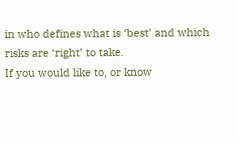in who defines what is ‘best’ and which risks are ‘right’ to take.
If you would like to, or know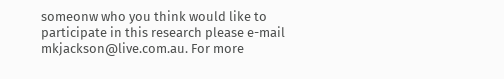someonw who you think would like to participate in this research please e-mail mkjackson@live.com.au. For more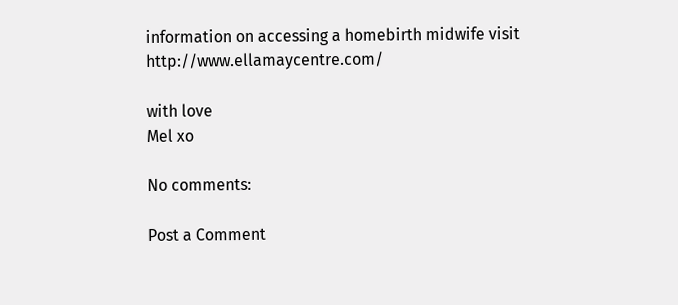information on accessing a homebirth midwife visit http://www.ellamaycentre.com/

with love
Mel xo

No comments:

Post a Comment